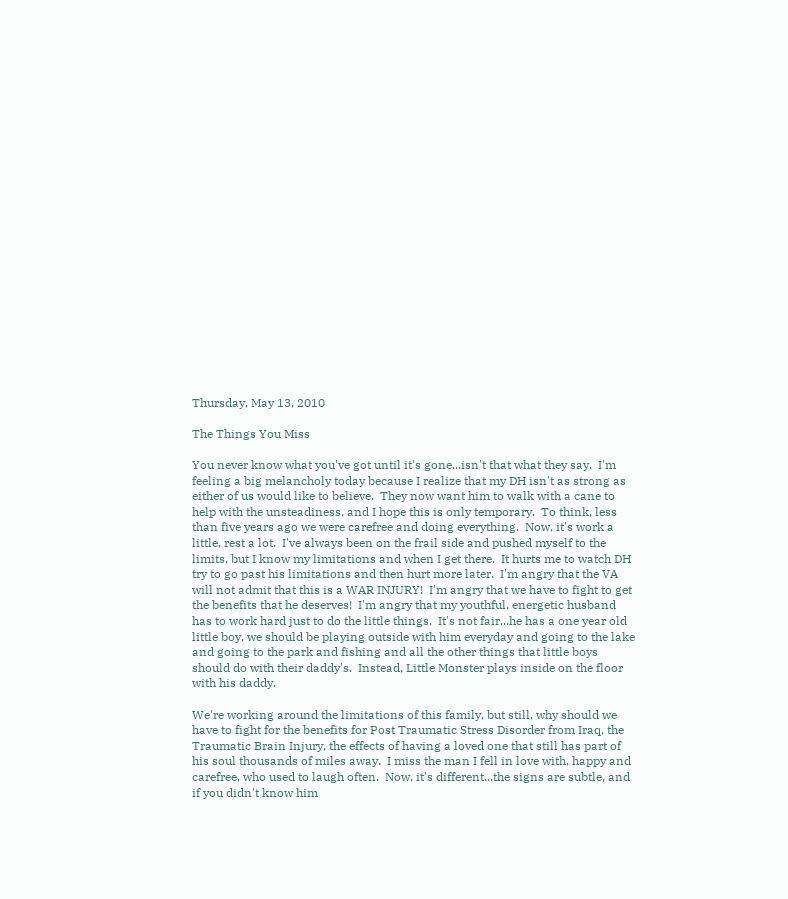Thursday, May 13, 2010

The Things You Miss

You never know what you've got until it's gone...isn't that what they say.  I'm feeling a big melancholy today because I realize that my DH isn't as strong as either of us would like to believe.  They now want him to walk with a cane to help with the unsteadiness, and I hope this is only temporary.  To think, less than five years ago we were carefree and doing everything.  Now, it's work a little, rest a lot.  I've always been on the frail side and pushed myself to the limits, but I know my limitations and when I get there.  It hurts me to watch DH try to go past his limitations and then hurt more later.  I'm angry that the VA will not admit that this is a WAR INJURY!  I'm angry that we have to fight to get the benefits that he deserves!  I'm angry that my youthful, energetic husband has to work hard just to do the little things.  It's not fair...he has a one year old little boy, we should be playing outside with him everyday and going to the lake and going to the park and fishing and all the other things that little boys should do with their daddy's.  Instead, Little Monster plays inside on the floor with his daddy.

We're working around the limitations of this family, but still, why should we have to fight for the benefits for Post Traumatic Stress Disorder from Iraq, the Traumatic Brain Injury, the effects of having a loved one that still has part of his soul thousands of miles away.  I miss the man I fell in love with, happy and carefree, who used to laugh often.  Now, it's different...the signs are subtle, and if you didn't know him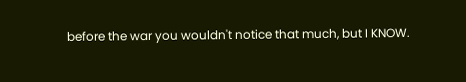before the war you wouldn't notice that much, but I KNOW.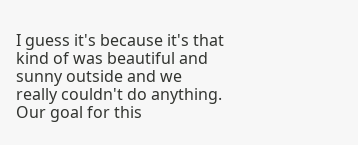I guess it's because it's that kind of was beautiful and sunny outside and we really couldn't do anything.  Our goal for this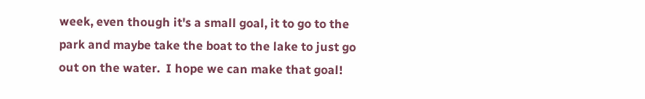week, even though it's a small goal, it to go to the park and maybe take the boat to the lake to just go out on the water.  I hope we can make that goal!